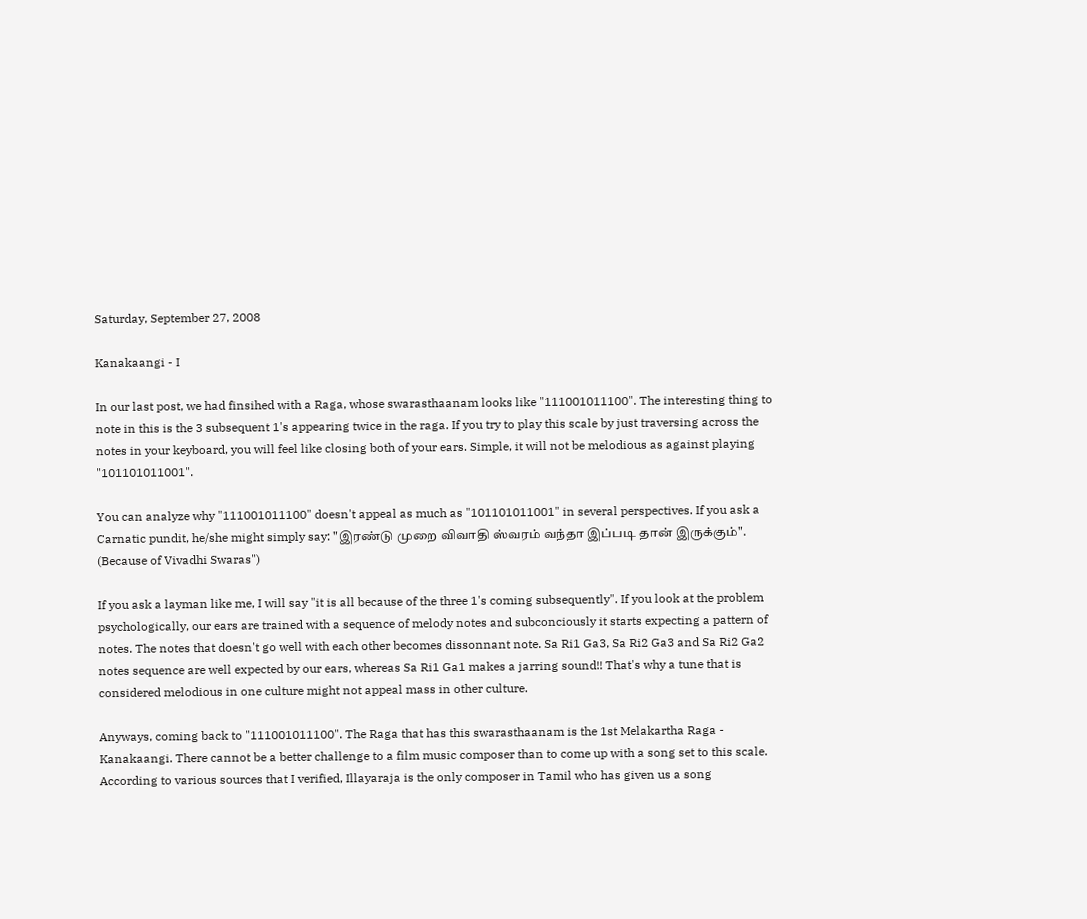Saturday, September 27, 2008

Kanakaangi - I

In our last post, we had finsihed with a Raga, whose swarasthaanam looks like "111001011100". The interesting thing to note in this is the 3 subsequent 1's appearing twice in the raga. If you try to play this scale by just traversing across the notes in your keyboard, you will feel like closing both of your ears. Simple, it will not be melodious as against playing "101101011001".

You can analyze why "111001011100" doesn't appeal as much as "101101011001" in several perspectives. If you ask a Carnatic pundit, he/she might simply say: "இரண்டு முறை விவாதி ஸ்வரம் வந்தா இப்படி தான் இருக்கும்". (Because of Vivadhi Swaras")

If you ask a layman like me, I will say "it is all because of the three 1's coming subsequently". If you look at the problem psychologically, our ears are trained with a sequence of melody notes and subconciously it starts expecting a pattern of notes. The notes that doesn't go well with each other becomes dissonnant note. Sa Ri1 Ga3, Sa Ri2 Ga3 and Sa Ri2 Ga2 notes sequence are well expected by our ears, whereas Sa Ri1 Ga1 makes a jarring sound!! That's why a tune that is considered melodious in one culture might not appeal mass in other culture.

Anyways, coming back to "111001011100". The Raga that has this swarasthaanam is the 1st Melakartha Raga - Kanakaangi. There cannot be a better challenge to a film music composer than to come up with a song set to this scale. According to various sources that I verified, Illayaraja is the only composer in Tamil who has given us a song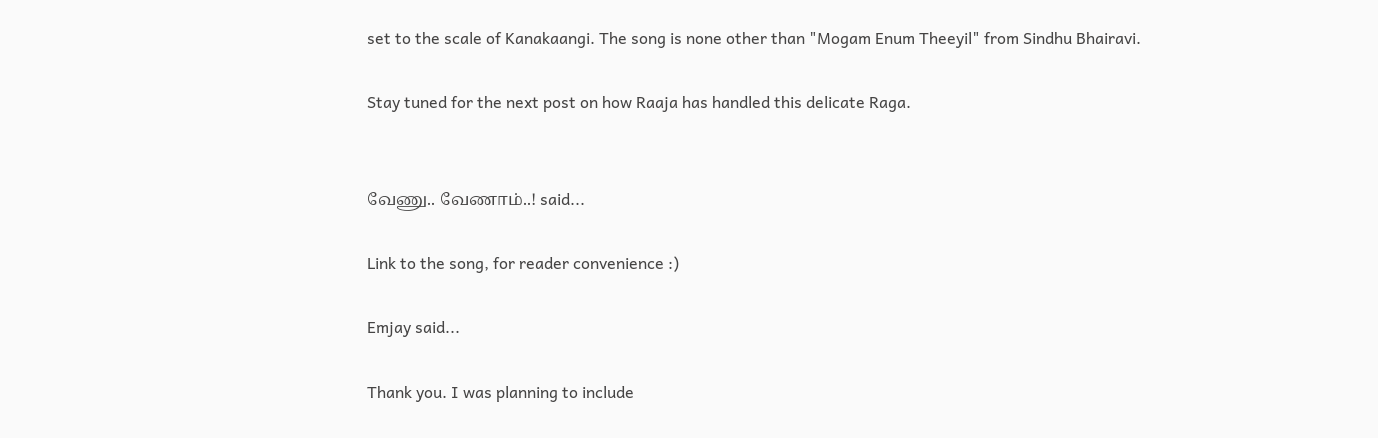set to the scale of Kanakaangi. The song is none other than "Mogam Enum Theeyil" from Sindhu Bhairavi.

Stay tuned for the next post on how Raaja has handled this delicate Raga.


வேணு.. வேணாம்..! said...

Link to the song, for reader convenience :)

Emjay said...

Thank you. I was planning to include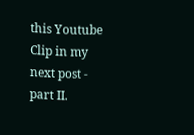this Youtube Clip in my next post - part II.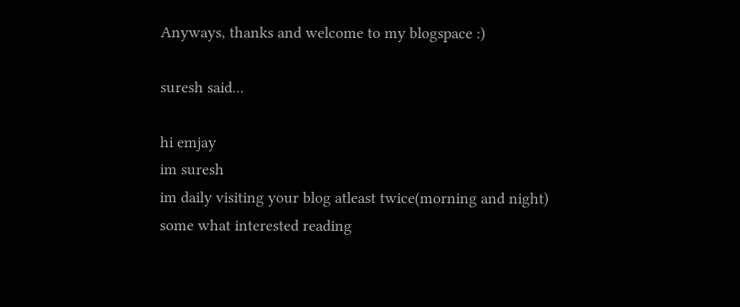Anyways, thanks and welcome to my blogspace :)

suresh said...

hi emjay
im suresh
im daily visiting your blog atleast twice(morning and night)
some what interested reading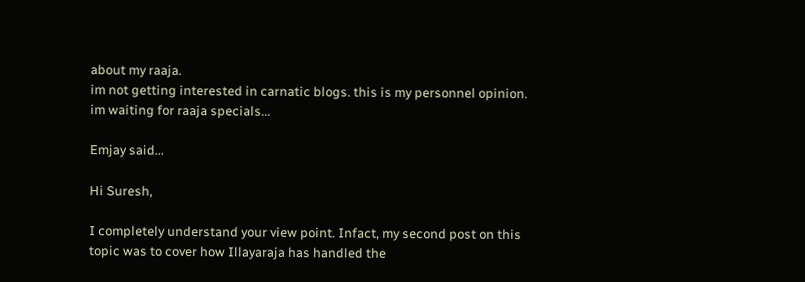about my raaja.
im not getting interested in carnatic blogs. this is my personnel opinion.
im waiting for raaja specials...

Emjay said...

Hi Suresh,

I completely understand your view point. Infact, my second post on this topic was to cover how Illayaraja has handled the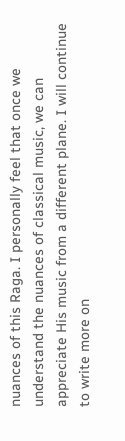nuances of this Raga. I personally feel that once we understand the nuances of classical music, we can appreciate His music from a different plane. I will continue to write more on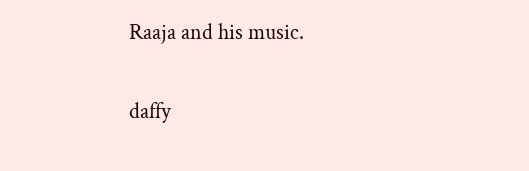Raaja and his music.

daffy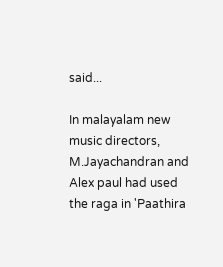said...

In malayalam new music directors, M.Jayachandran and Alex paul had used the raga in 'Paathira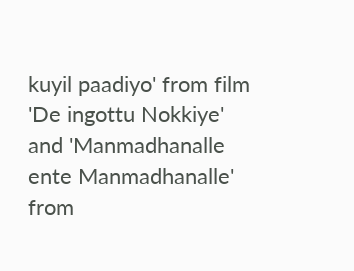kuyil paadiyo' from film 'De ingottu Nokkiye' and 'Manmadhanalle ente Manmadhanalle' from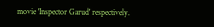movie 'Inspector Garud' respectively.